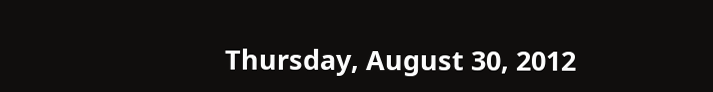Thursday, August 30, 2012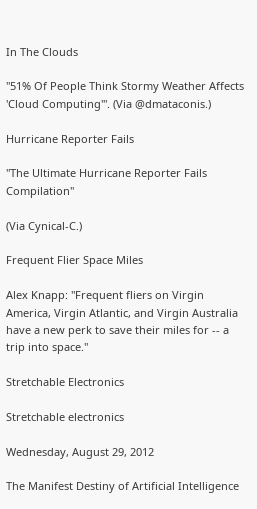In The Clouds

"51% Of People Think Stormy Weather Affects 'Cloud Computing'". (Via @dmataconis.)

Hurricane Reporter Fails

"The Ultimate Hurricane Reporter Fails Compilation"

(Via Cynical-C.)

Frequent Flier Space Miles

Alex Knapp: "Frequent fliers on Virgin America, Virgin Atlantic, and Virgin Australia have a new perk to save their miles for -- a trip into space."

Stretchable Electronics

Stretchable electronics

Wednesday, August 29, 2012

The Manifest Destiny of Artificial Intelligence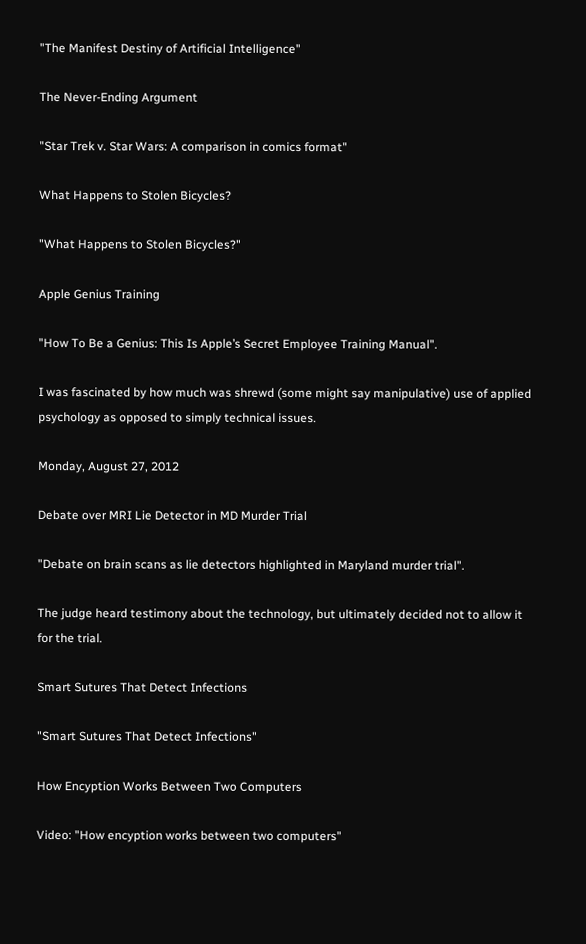"The Manifest Destiny of Artificial Intelligence"

The Never-Ending Argument

"Star Trek v. Star Wars: A comparison in comics format"

What Happens to Stolen Bicycles?

"What Happens to Stolen Bicycles?"

Apple Genius Training

"How To Be a Genius: This Is Apple’s Secret Employee Training Manual".

I was fascinated by how much was shrewd (some might say manipulative) use of applied psychology as opposed to simply technical issues.

Monday, August 27, 2012

Debate over MRI Lie Detector in MD Murder Trial

"Debate on brain scans as lie detectors highlighted in Maryland murder trial".

The judge heard testimony about the technology, but ultimately decided not to allow it for the trial.

Smart Sutures That Detect Infections

"Smart Sutures That Detect Infections"

How Encyption Works Between Two Computers

Video: "How encyption works between two computers"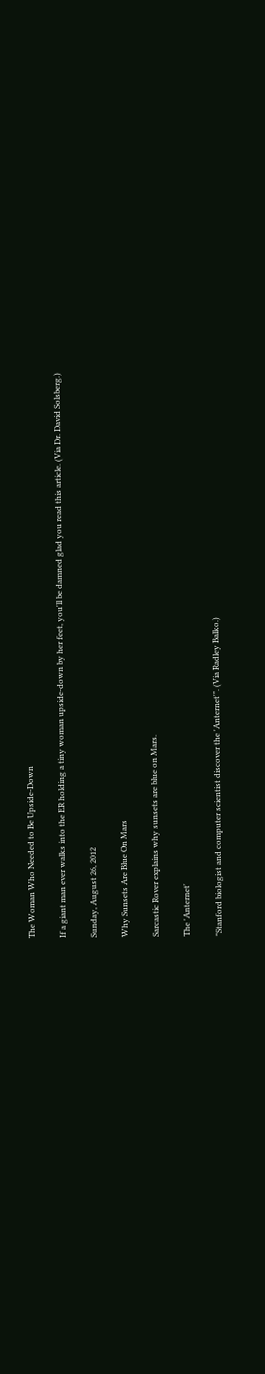The Woman Who Needed to Be Upside-Down

If a giant man ever walks into the ER holding a tiny woman upside-down by her feet, you'll be damned glad you read this article. (Via Dr. David Solsberg.)

Sunday, August 26, 2012

Why Sunsets Are Blue On Mars

Sarcastic Rover explains why sunsets are blue on Mars.

The 'Anternet'

"Stanford biologist and computer scientist discover the 'Anternet'". (Via Radley Balko.)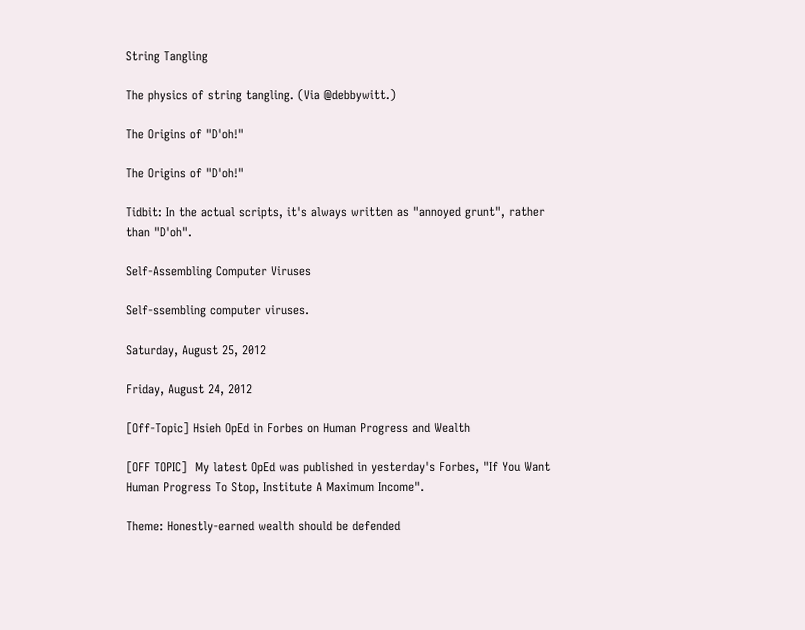String Tangling

The physics of string tangling. (Via @debbywitt.)

The Origins of "D'oh!"

The Origins of "D'oh!"

Tidbit: In the actual scripts, it's always written as "annoyed grunt", rather than "D'oh".

Self-Assembling Computer Viruses

Self-ssembling computer viruses.

Saturday, August 25, 2012

Friday, August 24, 2012

[Off-Topic] Hsieh OpEd in Forbes on Human Progress and Wealth

[OFF TOPIC]  My latest OpEd was published in yesterday's Forbes, "If You Want Human Progress To Stop, Institute A Maximum Income".

Theme: Honestly-earned wealth should be defended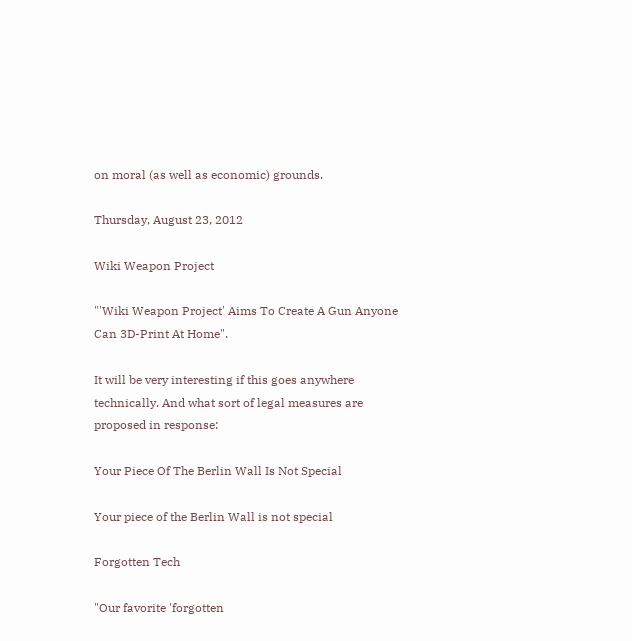on moral (as well as economic) grounds.

Thursday, August 23, 2012

Wiki Weapon Project

"'Wiki Weapon Project' Aims To Create A Gun Anyone Can 3D-Print At Home".

It will be very interesting if this goes anywhere technically. And what sort of legal measures are proposed in response:

Your Piece Of The Berlin Wall Is Not Special

Your piece of the Berlin Wall is not special

Forgotten Tech

"Our favorite 'forgotten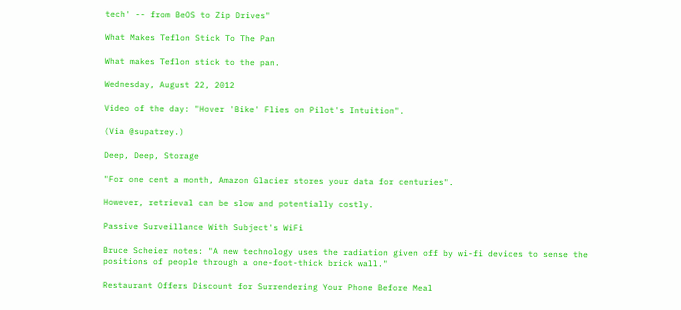tech' -- from BeOS to Zip Drives"

What Makes Teflon Stick To The Pan

What makes Teflon stick to the pan.

Wednesday, August 22, 2012

Video of the day: "Hover 'Bike' Flies on Pilot's Intuition".

(Via @supatrey.)

Deep, Deep, Storage

"For one cent a month, Amazon Glacier stores your data for centuries".

However, retrieval can be slow and potentially costly.

Passive Surveillance With Subject's WiFi

Bruce Scheier notes: "A new technology uses the radiation given off by wi-fi devices to sense the positions of people through a one-foot-thick brick wall."

Restaurant Offers Discount for Surrendering Your Phone Before Meal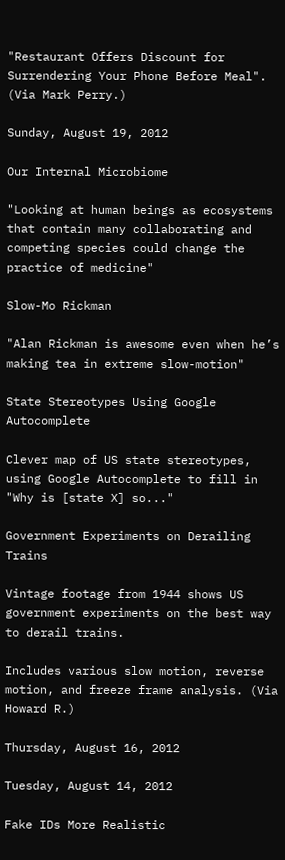"Restaurant Offers Discount for Surrendering Your Phone Before Meal". (Via Mark Perry.)

Sunday, August 19, 2012

Our Internal Microbiome

"Looking at human beings as ecosystems that contain many collaborating and competing species could change the practice of medicine"

Slow-Mo Rickman

"Alan Rickman is awesome even when he’s making tea in extreme slow-motion"

State Stereotypes Using Google Autocomplete

Clever map of US state stereotypes, using Google Autocomplete to fill in "Why is [state X] so..."

Government Experiments on Derailing Trains

Vintage footage from 1944 shows US government experiments on the best way to derail trains.

Includes various slow motion, reverse motion, and freeze frame analysis. (Via Howard R.)

Thursday, August 16, 2012

Tuesday, August 14, 2012

Fake IDs More Realistic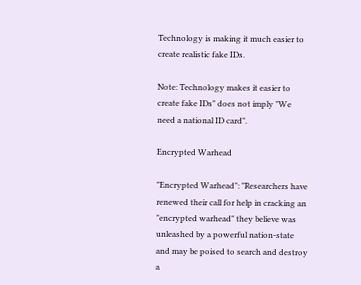Technology is making it much easier to create realistic fake IDs.

Note: Technology makes it easier to create fake IDs" does not imply "We need a national ID card".

Encrypted Warhead

"Encrypted Warhead": "Researchers have renewed their call for help in cracking an "encrypted warhead" they believe was unleashed by a powerful nation-state and may be poised to search and destroy a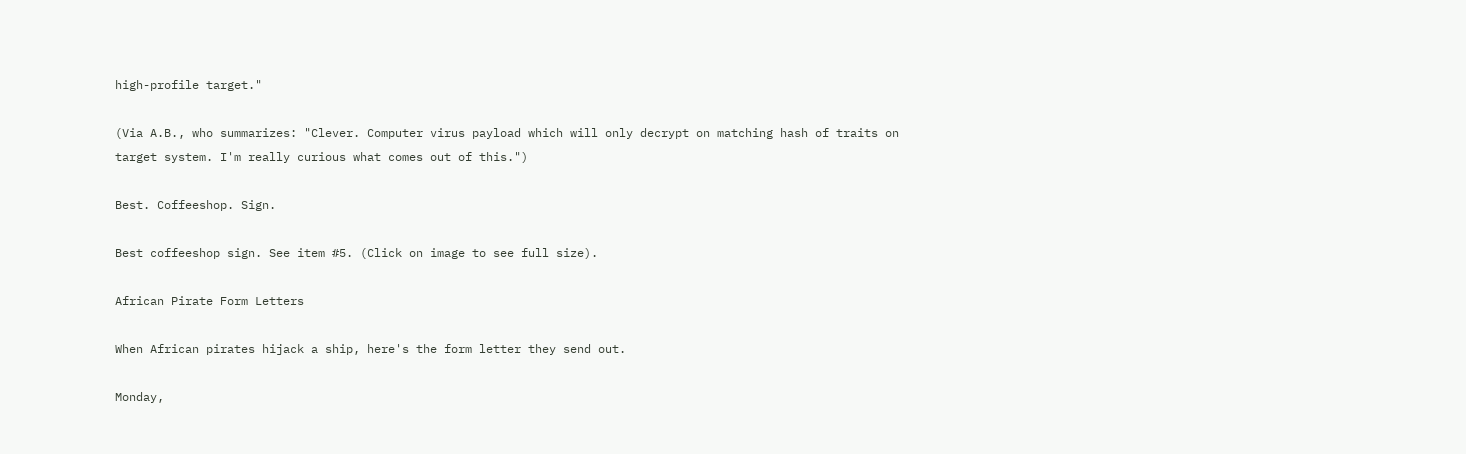high-profile target."

(Via A.B., who summarizes: "Clever. Computer virus payload which will only decrypt on matching hash of traits on target system. I'm really curious what comes out of this.")

Best. Coffeeshop. Sign.

Best coffeeshop sign. See item #5. (Click on image to see full size).

African Pirate Form Letters

When African pirates hijack a ship, here's the form letter they send out.

Monday,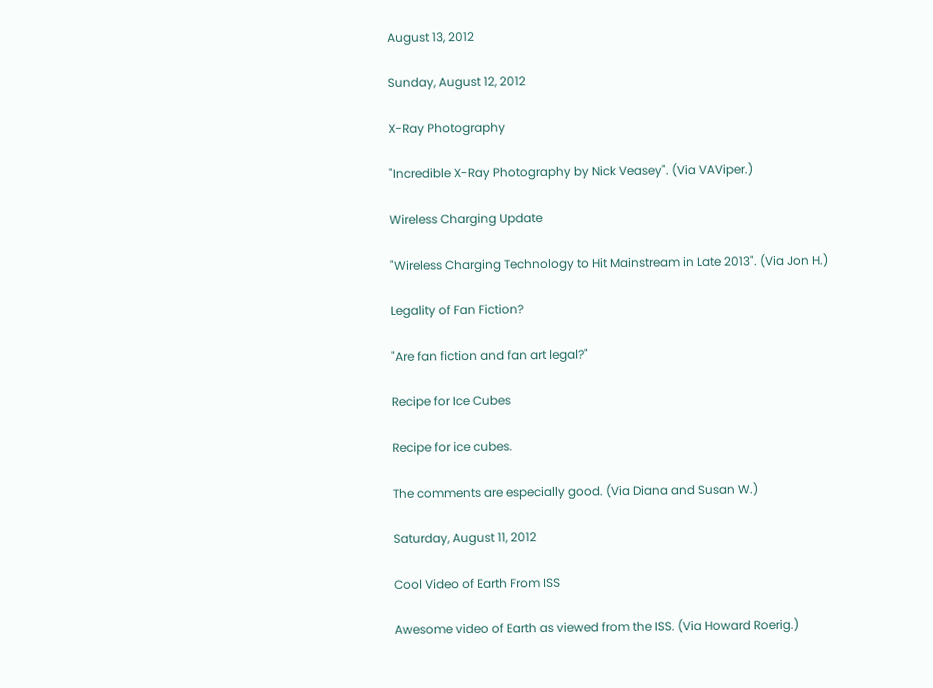August 13, 2012

Sunday, August 12, 2012

X-Ray Photography

"Incredible X-Ray Photography by Nick Veasey". (Via VAViper.)

Wireless Charging Update

"Wireless Charging Technology to Hit Mainstream in Late 2013". (Via Jon H.)

Legality of Fan Fiction?

"Are fan fiction and fan art legal?"

Recipe for Ice Cubes

Recipe for ice cubes.

The comments are especially good. (Via Diana and Susan W.)

Saturday, August 11, 2012

Cool Video of Earth From ISS

Awesome video of Earth as viewed from the ISS. (Via Howard Roerig.)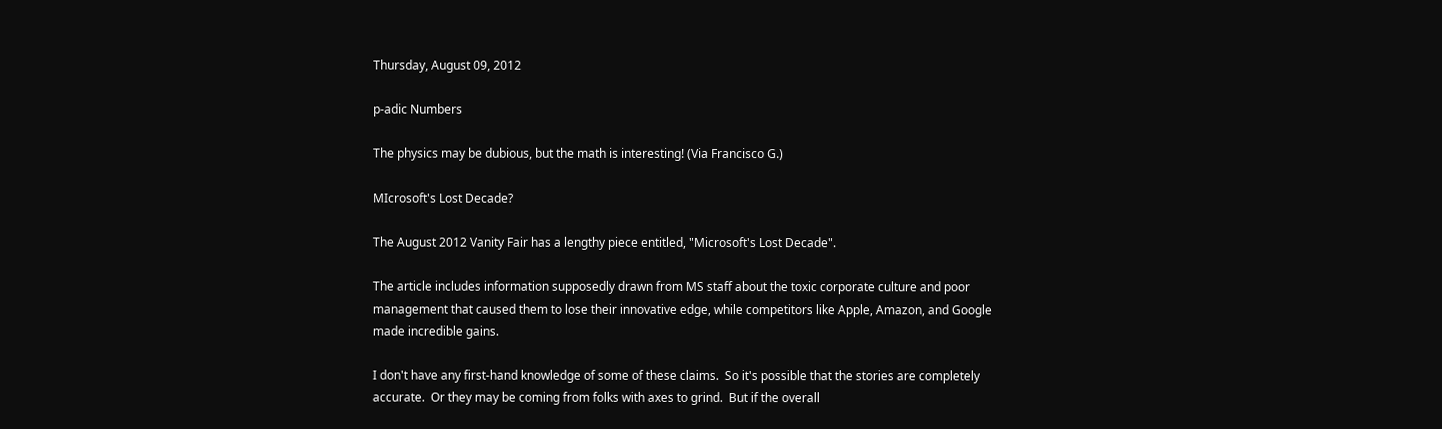Thursday, August 09, 2012

p-adic Numbers

The physics may be dubious, but the math is interesting! (Via Francisco G.)

MIcrosoft's Lost Decade?

The August 2012 Vanity Fair has a lengthy piece entitled, "Microsoft's Lost Decade".

The article includes information supposedly drawn from MS staff about the toxic corporate culture and poor management that caused them to lose their innovative edge, while competitors like Apple, Amazon, and Google made incredible gains.

I don't have any first-hand knowledge of some of these claims.  So it's possible that the stories are completely accurate.  Or they may be coming from folks with axes to grind.  But if the overall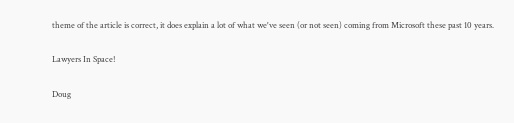theme of the article is correct, it does explain a lot of what we've seen (or not seen) coming from Microsoft these past 10 years.

Lawyers In Space!

Doug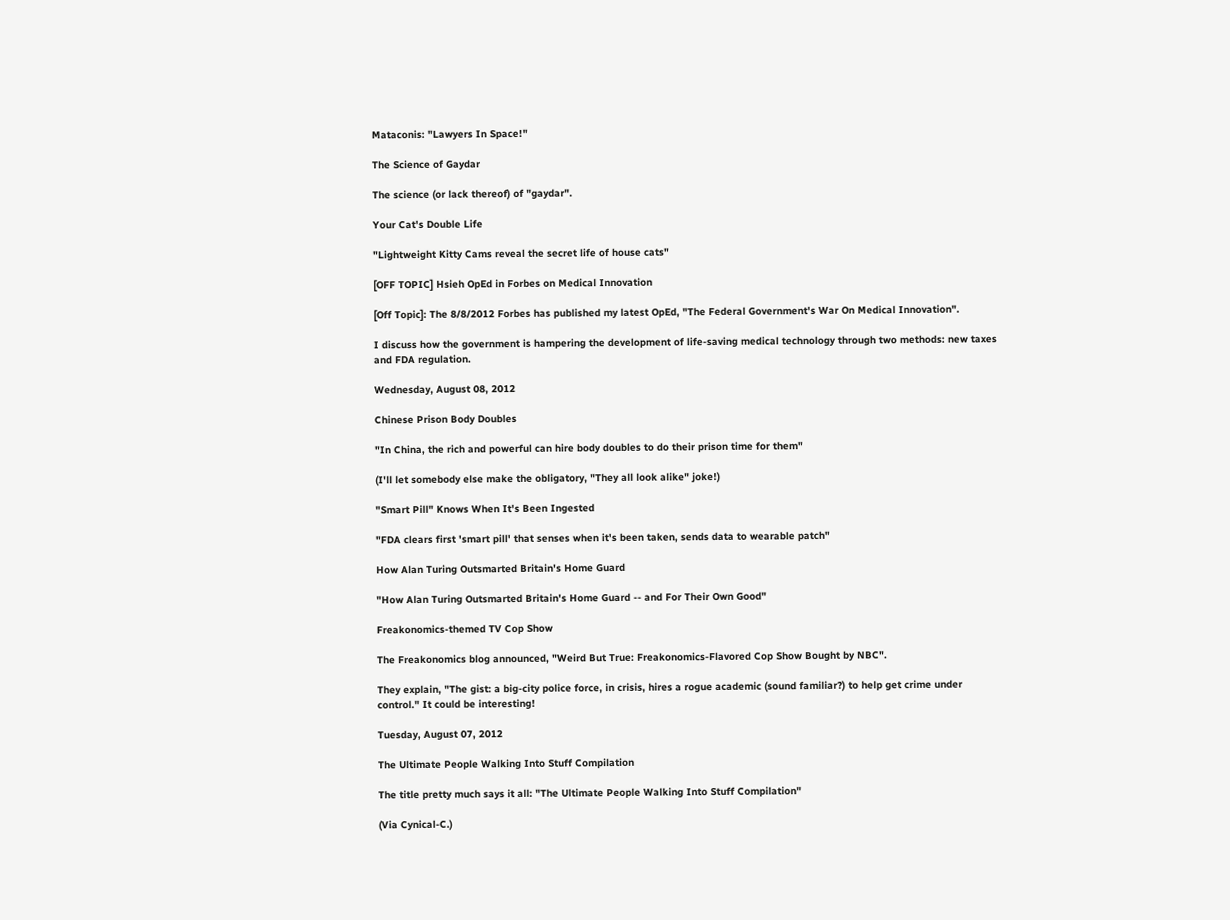Mataconis: "Lawyers In Space!"

The Science of Gaydar

The science (or lack thereof) of "gaydar".

Your Cat's Double Life

"Lightweight Kitty Cams reveal the secret life of house cats"

[OFF TOPIC] Hsieh OpEd in Forbes on Medical Innovation

[Off Topic]: The 8/8/2012 Forbes has published my latest OpEd, "The Federal Government's War On Medical Innovation".

I discuss how the government is hampering the development of life-saving medical technology through two methods: new taxes and FDA regulation.

Wednesday, August 08, 2012

Chinese Prison Body Doubles

"In China, the rich and powerful can hire body doubles to do their prison time for them"

(I'll let somebody else make the obligatory, "They all look alike" joke!)

"Smart Pill" Knows When It's Been Ingested

"FDA clears first 'smart pill' that senses when it's been taken, sends data to wearable patch"

How Alan Turing Outsmarted Britain's Home Guard

"How Alan Turing Outsmarted Britain's Home Guard -- and For Their Own Good"

Freakonomics-themed TV Cop Show

The Freakonomics blog announced, "Weird But True: Freakonomics-Flavored Cop Show Bought by NBC".

They explain, "The gist: a big-city police force, in crisis, hires a rogue academic (sound familiar?) to help get crime under control." It could be interesting!

Tuesday, August 07, 2012

The Ultimate People Walking Into Stuff Compilation

The title pretty much says it all: "The Ultimate People Walking Into Stuff Compilation"

(Via Cynical-C.)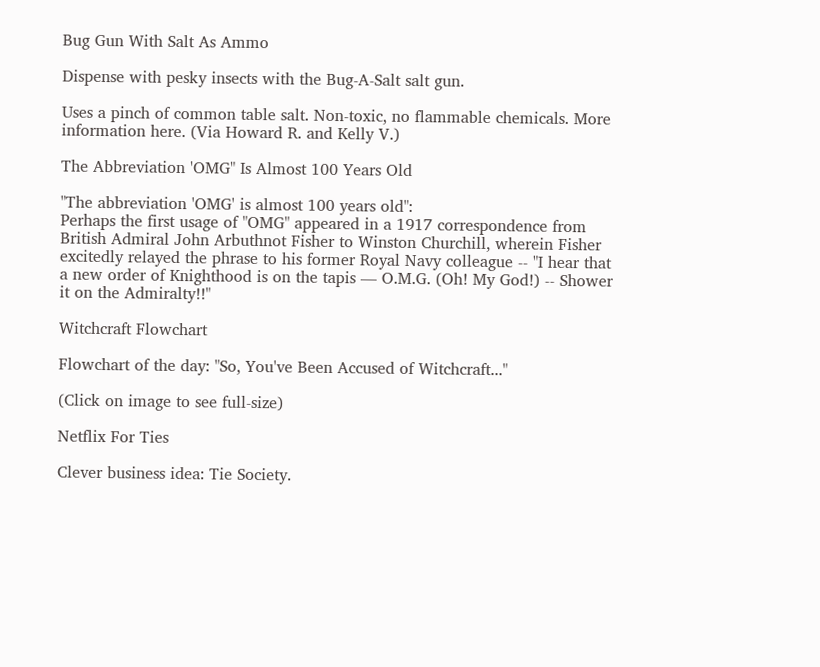Bug Gun With Salt As Ammo

Dispense with pesky insects with the Bug-A-Salt salt gun.

Uses a pinch of common table salt. Non-toxic, no flammable chemicals. More information here. (Via Howard R. and Kelly V.)

The Abbreviation 'OMG" Is Almost 100 Years Old

"The abbreviation 'OMG' is almost 100 years old":
Perhaps the first usage of "OMG" appeared in a 1917 correspondence from British Admiral John Arbuthnot Fisher to Winston Churchill, wherein Fisher excitedly relayed the phrase to his former Royal Navy colleague -- "I hear that a new order of Knighthood is on the tapis — O.M.G. (Oh! My God!) -- Shower it on the Admiralty!!"

Witchcraft Flowchart

Flowchart of the day: "So, You've Been Accused of Witchcraft..."

(Click on image to see full-size)

Netflix For Ties

Clever business idea: Tie Society.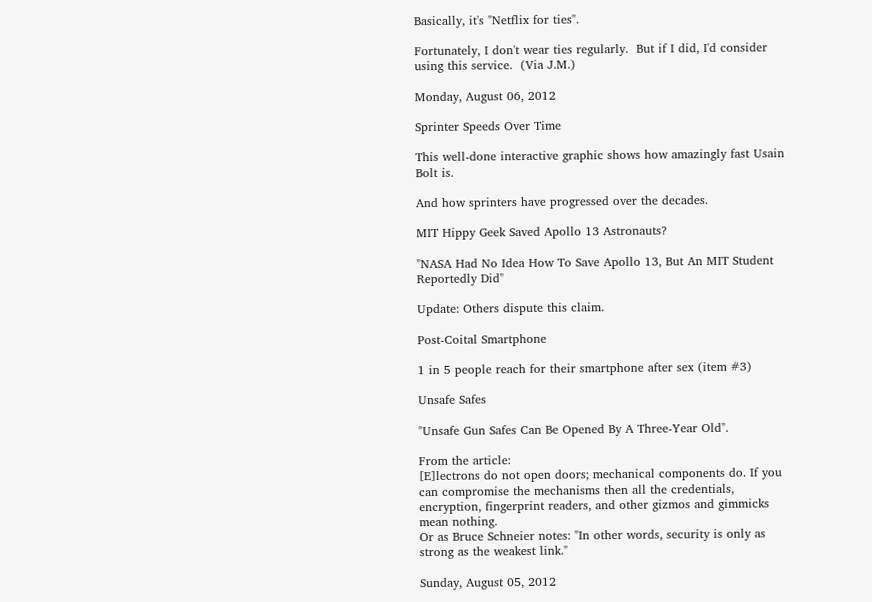Basically, it's "Netflix for ties".

Fortunately, I don't wear ties regularly.  But if I did, I'd consider using this service.  (Via J.M.)

Monday, August 06, 2012

Sprinter Speeds Over Time

This well-done interactive graphic shows how amazingly fast Usain Bolt is.

And how sprinters have progressed over the decades.

MIT Hippy Geek Saved Apollo 13 Astronauts?

"NASA Had No Idea How To Save Apollo 13, But An MIT Student Reportedly Did"

Update: Others dispute this claim.

Post-Coital Smartphone

1 in 5 people reach for their smartphone after sex (item #3)

Unsafe Safes

"Unsafe Gun Safes Can Be Opened By A Three-Year Old".

From the article:
[E]lectrons do not open doors; mechanical components do. If you can compromise the mechanisms then all the credentials, encryption, fingerprint readers, and other gizmos and gimmicks mean nothing.
Or as Bruce Schneier notes: "In other words, security is only as strong as the weakest link."

Sunday, August 05, 2012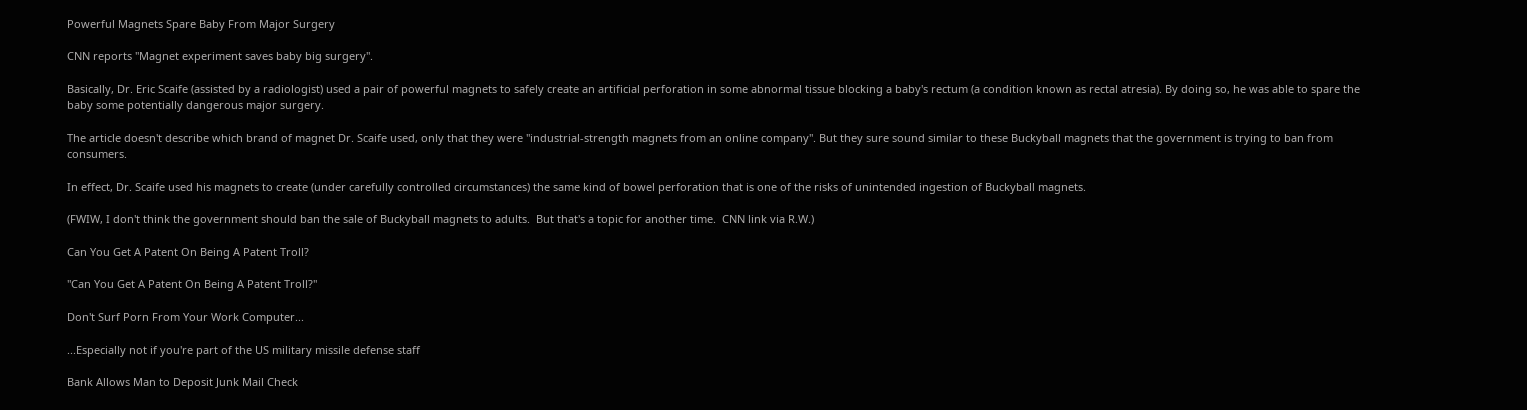Powerful Magnets Spare Baby From Major Surgery

CNN reports "Magnet experiment saves baby big surgery".

Basically, Dr. Eric Scaife (assisted by a radiologist) used a pair of powerful magnets to safely create an artificial perforation in some abnormal tissue blocking a baby's rectum (a condition known as rectal atresia). By doing so, he was able to spare the baby some potentially dangerous major surgery.

The article doesn't describe which brand of magnet Dr. Scaife used, only that they were "industrial-strength magnets from an online company". But they sure sound similar to these Buckyball magnets that the government is trying to ban from consumers.

In effect, Dr. Scaife used his magnets to create (under carefully controlled circumstances) the same kind of bowel perforation that is one of the risks of unintended ingestion of Buckyball magnets.

(FWIW, I don't think the government should ban the sale of Buckyball magnets to adults.  But that's a topic for another time.  CNN link via R.W.)

Can You Get A Patent On Being A Patent Troll?

"Can You Get A Patent On Being A Patent Troll?"

Don't Surf Porn From Your Work Computer...

...Especially not if you're part of the US military missile defense staff

Bank Allows Man to Deposit Junk Mail Check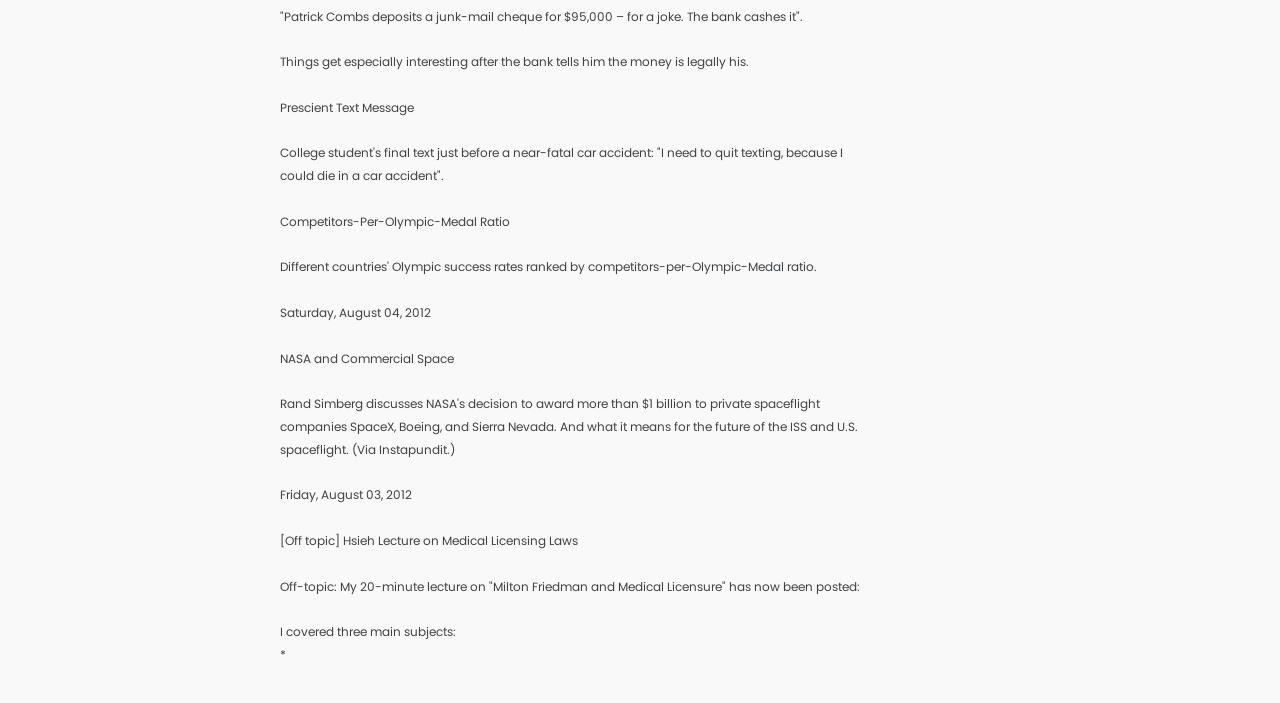"Patrick Combs deposits a junk-mail cheque for $95,000 – for a joke. The bank cashes it".

Things get especially interesting after the bank tells him the money is legally his.

Prescient Text Message

College student's final text just before a near-fatal car accident: "I need to quit texting, because I could die in a car accident".

Competitors-Per-Olympic-Medal Ratio

Different countries' Olympic success rates ranked by competitors-per-Olympic-Medal ratio.

Saturday, August 04, 2012

NASA and Commercial Space

Rand Simberg discusses NASA's decision to award more than $1 billion to private spaceflight companies SpaceX, Boeing, and Sierra Nevada. And what it means for the future of the ISS and U.S. spaceflight. (Via Instapundit.)

Friday, August 03, 2012

[Off topic] Hsieh Lecture on Medical Licensing Laws

Off-topic: My 20-minute lecture on "Milton Friedman and Medical Licensure" has now been posted:

I covered three main subjects:
*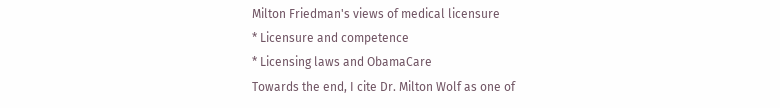Milton Friedman's views of medical licensure
* Licensure and competence
* Licensing laws and ObamaCare
Towards the end, I cite Dr. Milton Wolf as one of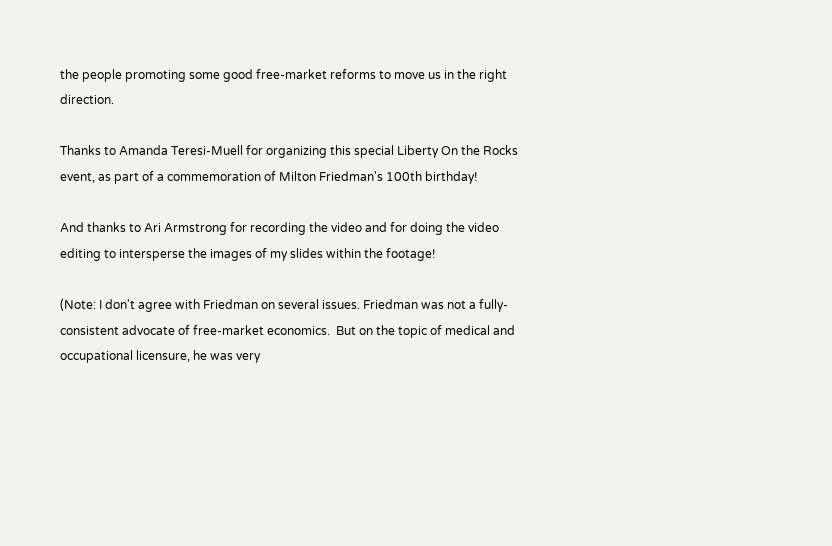the people promoting some good free-market reforms to move us in the right direction.

Thanks to Amanda Teresi-Muell for organizing this special Liberty On the Rocks event, as part of a commemoration of Milton Friedman's 100th birthday!

And thanks to Ari Armstrong for recording the video and for doing the video editing to intersperse the images of my slides within the footage!

(Note: I don't agree with Friedman on several issues. Friedman was not a fully-consistent advocate of free-market economics.  But on the topic of medical and occupational licensure, he was very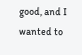good, and I wanted to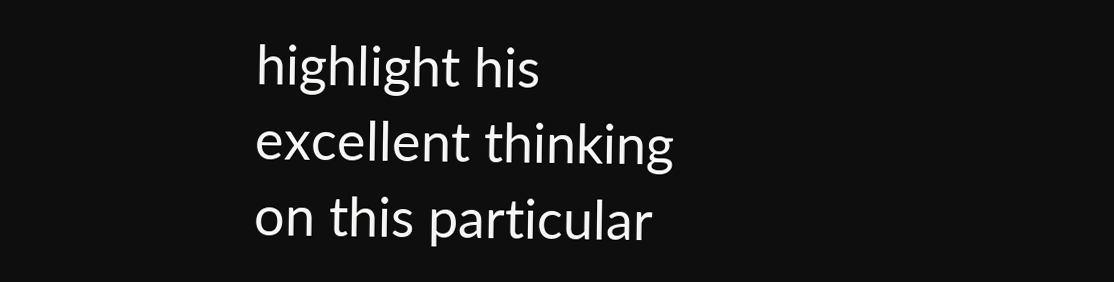highlight his excellent thinking on this particular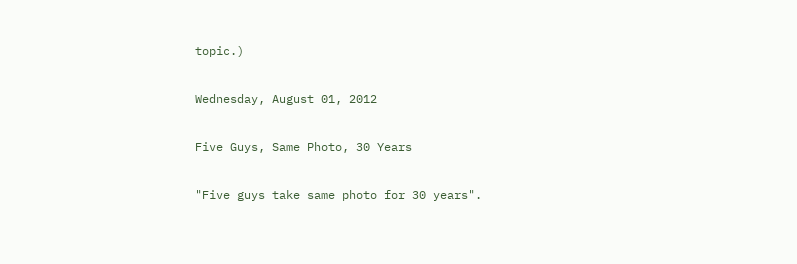topic.)

Wednesday, August 01, 2012

Five Guys, Same Photo, 30 Years

"Five guys take same photo for 30 years".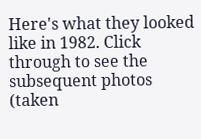Here's what they looked like in 1982. Click through to see the subsequent photos (taken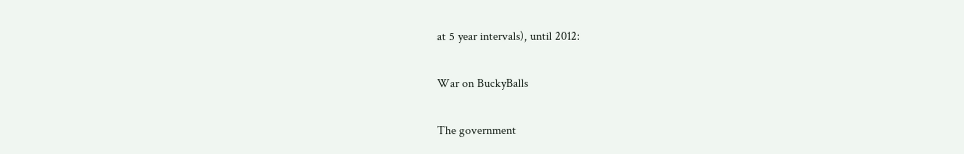at 5 year intervals), until 2012:

War on BuckyBalls

The government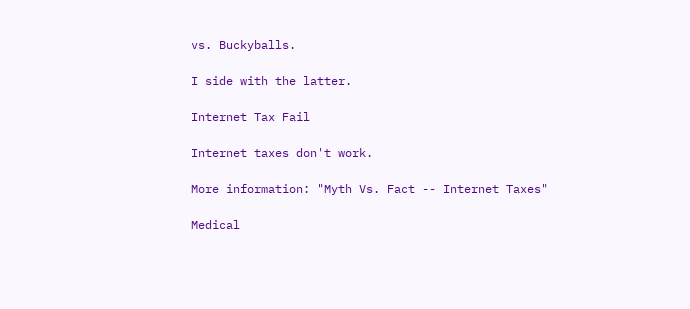vs. Buckyballs.

I side with the latter.

Internet Tax Fail

Internet taxes don't work.

More information: "Myth Vs. Fact -- Internet Taxes"

Medical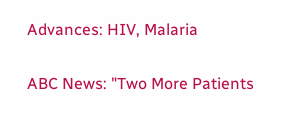Advances: HIV, Malaria

ABC News: "Two More Patients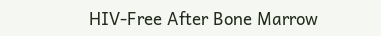HIV-Free After Bone Marrow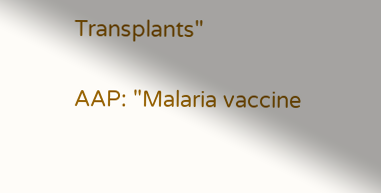Transplants"

AAP: "Malaria vaccine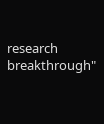research breakthrough"